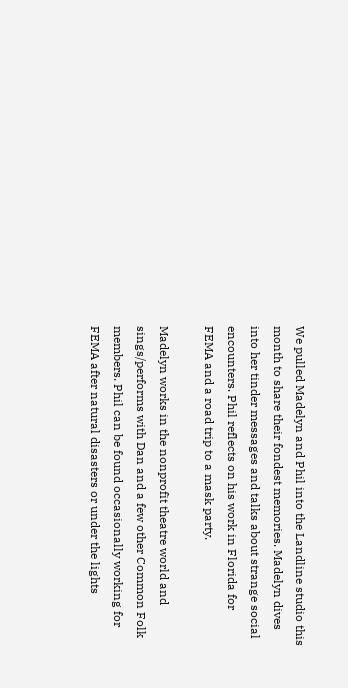We pulled Madelyn and Phil into the Landline studio this month to share their fondest memories. Madelyn dives into her tinder messages and talks about strange social encounters. Phil reflects on his work in Florida for FEMA and a road trip to a mask party.

Madelyn works in the nonprofit theatre world and sings/performs with Dan and a few other Common Folk members. Phil can be found occasionally working for FEMA after natural disasters or under the lights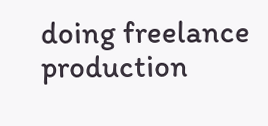doing freelance production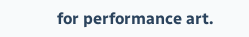for performance art.